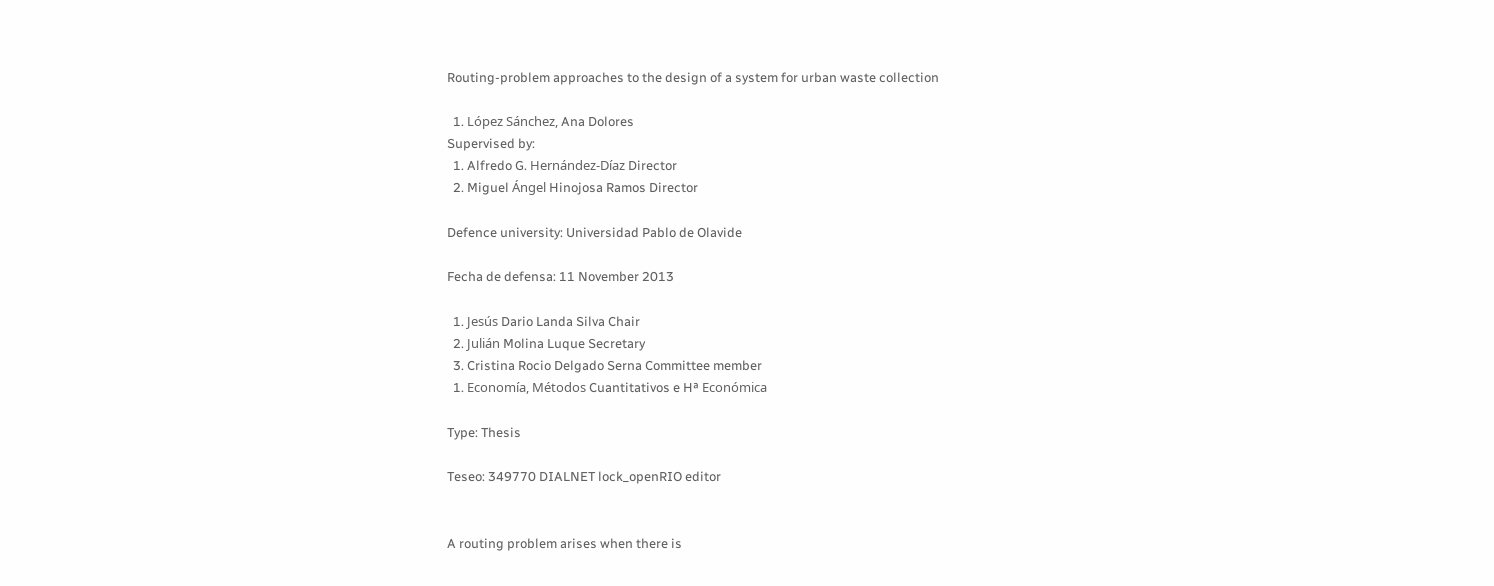Routing-problem approaches to the design of a system for urban waste collection

  1. López Sánchez, Ana Dolores
Supervised by:
  1. Alfredo G. Hernández-Díaz Director
  2. Miguel Ángel Hinojosa Ramos Director

Defence university: Universidad Pablo de Olavide

Fecha de defensa: 11 November 2013

  1. Jesús Dario Landa Silva Chair
  2. Julián Molina Luque Secretary
  3. Cristina Rocio Delgado Serna Committee member
  1. Economía, Métodos Cuantitativos e Hª Económica

Type: Thesis

Teseo: 349770 DIALNET lock_openRIO editor


A routing problem arises when there is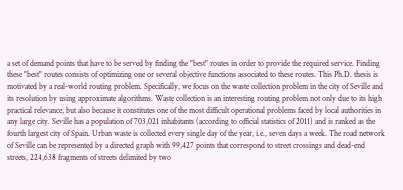a set of demand points that have to be served by finding the "best" routes in order to provide the required service. Finding these "best" routes consists of optimizing one or several objective functions associated to these routes. This Ph.D. thesis is motivated by a real-world routing problem. Specifically, we focus on the waste collection problem in the city of Seville and its resolution by using approximate algorithms. Waste collection is an interesting routing problem not only due to its high practical relevance, but also because it constitutes one of the most difficult operational problems faced by local authorities in any large city. Seville has a population of 703,021 inhabitants (according to official statistics of 2011) and is ranked as the fourth largest city of Spain. Urban waste is collected every single day of the year, i.e., seven days a week. The road network of Seville can be represented by a directed graph with 99,427 points that correspond to street crossings and dead-end streets, 224,638 fragments of streets delimited by two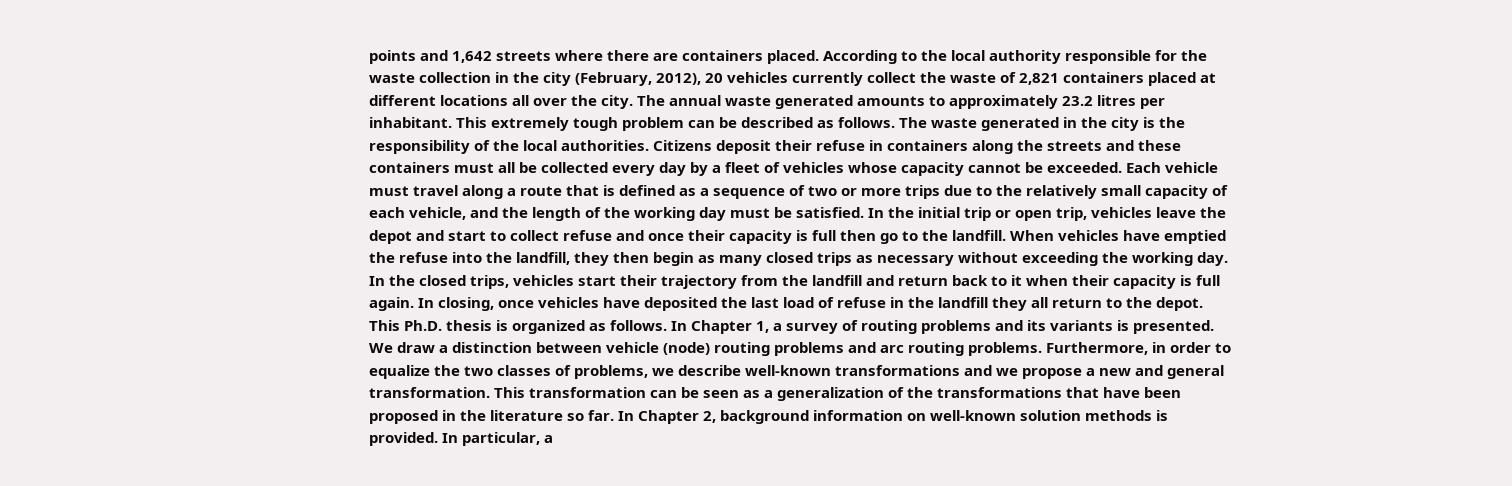points and 1,642 streets where there are containers placed. According to the local authority responsible for the waste collection in the city (February, 2012), 20 vehicles currently collect the waste of 2,821 containers placed at different locations all over the city. The annual waste generated amounts to approximately 23.2 litres per inhabitant. This extremely tough problem can be described as follows. The waste generated in the city is the responsibility of the local authorities. Citizens deposit their refuse in containers along the streets and these containers must all be collected every day by a fleet of vehicles whose capacity cannot be exceeded. Each vehicle must travel along a route that is defined as a sequence of two or more trips due to the relatively small capacity of each vehicle, and the length of the working day must be satisfied. In the initial trip or open trip, vehicles leave the depot and start to collect refuse and once their capacity is full then go to the landfill. When vehicles have emptied the refuse into the landfill, they then begin as many closed trips as necessary without exceeding the working day. In the closed trips, vehicles start their trajectory from the landfill and return back to it when their capacity is full again. In closing, once vehicles have deposited the last load of refuse in the landfill they all return to the depot. This Ph.D. thesis is organized as follows. In Chapter 1, a survey of routing problems and its variants is presented. We draw a distinction between vehicle (node) routing problems and arc routing problems. Furthermore, in order to equalize the two classes of problems, we describe well-known transformations and we propose a new and general transformation. This transformation can be seen as a generalization of the transformations that have been proposed in the literature so far. In Chapter 2, background information on well-known solution methods is provided. In particular, a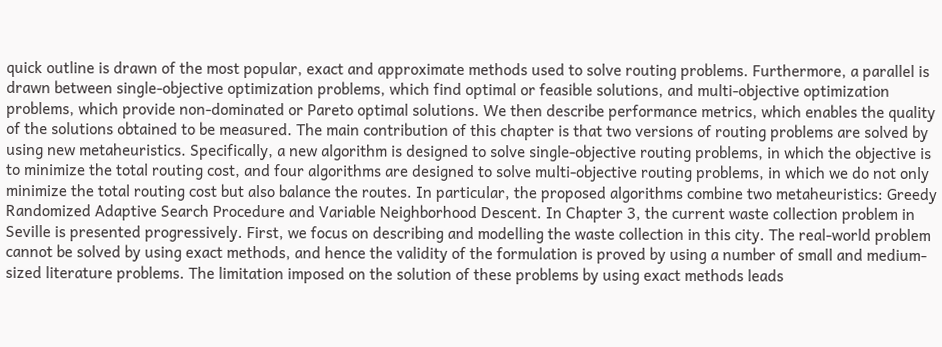quick outline is drawn of the most popular, exact and approximate methods used to solve routing problems. Furthermore, a parallel is drawn between single-objective optimization problems, which find optimal or feasible solutions, and multi-objective optimization problems, which provide non-dominated or Pareto optimal solutions. We then describe performance metrics, which enables the quality of the solutions obtained to be measured. The main contribution of this chapter is that two versions of routing problems are solved by using new metaheuristics. Specifically, a new algorithm is designed to solve single-objective routing problems, in which the objective is to minimize the total routing cost, and four algorithms are designed to solve multi-objective routing problems, in which we do not only minimize the total routing cost but also balance the routes. In particular, the proposed algorithms combine two metaheuristics: Greedy Randomized Adaptive Search Procedure and Variable Neighborhood Descent. In Chapter 3, the current waste collection problem in Seville is presented progressively. First, we focus on describing and modelling the waste collection in this city. The real-world problem cannot be solved by using exact methods, and hence the validity of the formulation is proved by using a number of small and medium-sized literature problems. The limitation imposed on the solution of these problems by using exact methods leads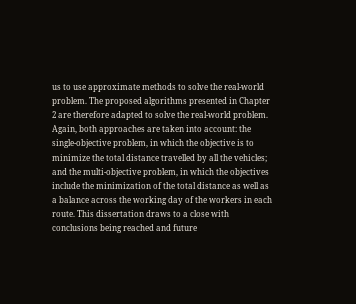us to use approximate methods to solve the real-world problem. The proposed algorithms presented in Chapter 2 are therefore adapted to solve the real-world problem. Again, both approaches are taken into account: the single-objective problem, in which the objective is to minimize the total distance travelled by all the vehicles; and the multi-objective problem, in which the objectives include the minimization of the total distance as well as a balance across the working day of the workers in each route. This dissertation draws to a close with conclusions being reached and future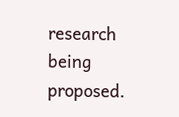research being proposed.